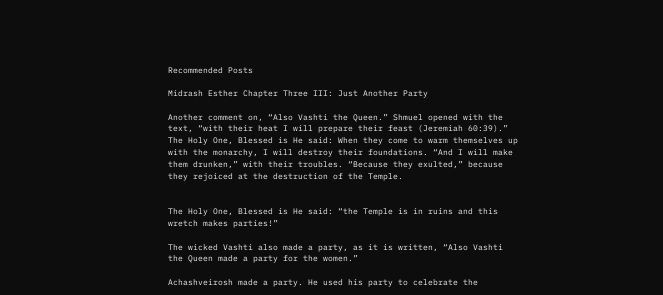Recommended Posts

Midrash Esther Chapter Three III: Just Another Party

Another comment on, “Also Vashti the Queen.” Shmuel opened with the text, “with their heat I will prepare their feast (Jeremiah 60:39).” The Holy One, Blessed is He said: When they come to warm themselves up with the monarchy, I will destroy their foundations. “And I will make them drunken,” with their troubles. “Because they exulted,” because they rejoiced at the destruction of the Temple.


The Holy One, Blessed is He said: “the Temple is in ruins and this wretch makes parties!”

The wicked Vashti also made a party, as it is written, “Also Vashti the Queen made a party for the women.”

Achashveirosh made a party. He used his party to celebrate the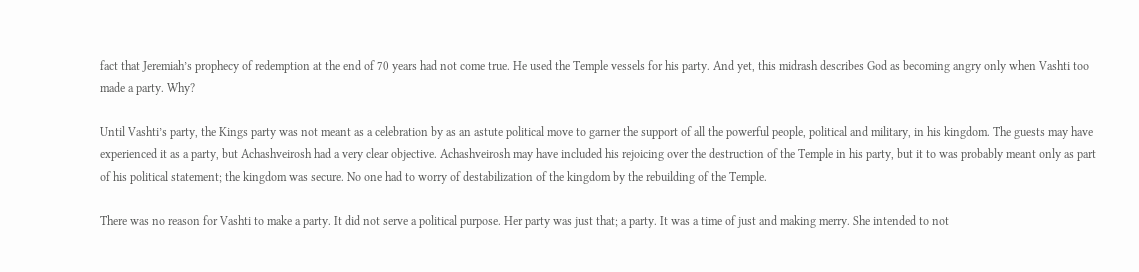fact that Jeremiah’s prophecy of redemption at the end of 70 years had not come true. He used the Temple vessels for his party. And yet, this midrash describes God as becoming angry only when Vashti too made a party. Why?

Until Vashti’s party, the Kings party was not meant as a celebration by as an astute political move to garner the support of all the powerful people, political and military, in his kingdom. The guests may have experienced it as a party, but Achashveirosh had a very clear objective. Achashveirosh may have included his rejoicing over the destruction of the Temple in his party, but it to was probably meant only as part of his political statement; the kingdom was secure. No one had to worry of destabilization of the kingdom by the rebuilding of the Temple.

There was no reason for Vashti to make a party. It did not serve a political purpose. Her party was just that; a party. It was a time of just and making merry. She intended to not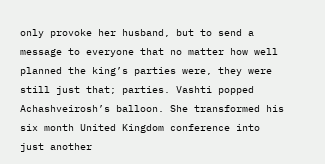only provoke her husband, but to send a message to everyone that no matter how well planned the king’s parties were, they were still just that; parties. Vashti popped Achashveirosh’s balloon. She transformed his six month United Kingdom conference into just another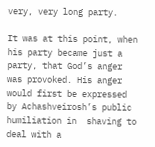very, very long party.

It was at this point, when his party became just a party, that God’s anger was provoked. His anger would first be expressed by Achashveirosh’s public humiliation in  shaving to deal with a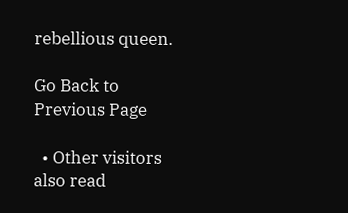rebellious queen.

Go Back to Previous Page

  • Other visitors also read